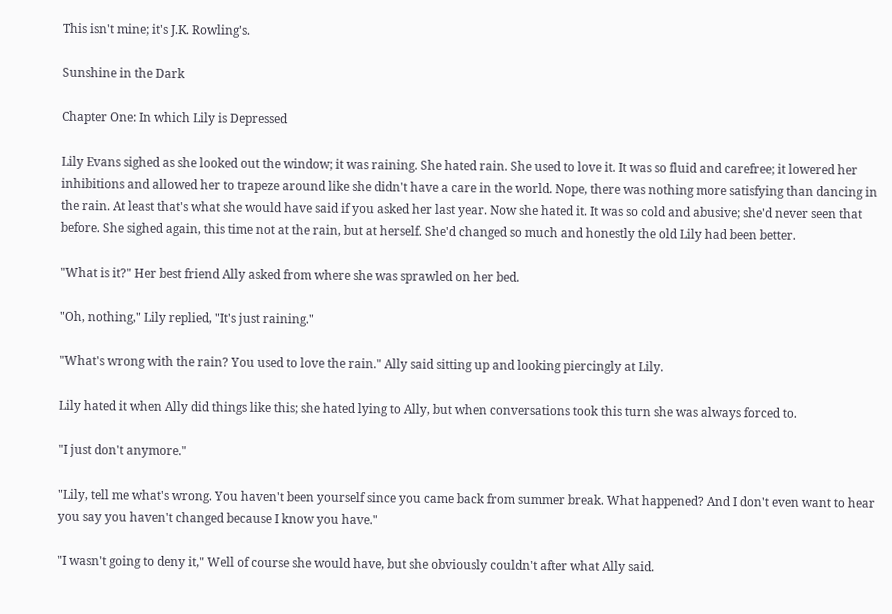This isn't mine; it's J.K. Rowling's.

Sunshine in the Dark

Chapter One: In which Lily is Depressed

Lily Evans sighed as she looked out the window; it was raining. She hated rain. She used to love it. It was so fluid and carefree; it lowered her inhibitions and allowed her to trapeze around like she didn't have a care in the world. Nope, there was nothing more satisfying than dancing in the rain. At least that's what she would have said if you asked her last year. Now she hated it. It was so cold and abusive; she'd never seen that before. She sighed again, this time not at the rain, but at herself. She'd changed so much and honestly the old Lily had been better.

"What is it?" Her best friend Ally asked from where she was sprawled on her bed.

"Oh, nothing," Lily replied, "It's just raining."

"What's wrong with the rain? You used to love the rain." Ally said sitting up and looking piercingly at Lily.

Lily hated it when Ally did things like this; she hated lying to Ally, but when conversations took this turn she was always forced to.

"I just don't anymore."

"Lily, tell me what's wrong. You haven't been yourself since you came back from summer break. What happened? And I don't even want to hear you say you haven't changed because I know you have."

"I wasn't going to deny it," Well of course she would have, but she obviously couldn't after what Ally said.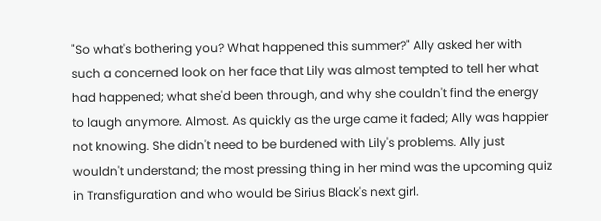"So what's bothering you? What happened this summer?" Ally asked her with such a concerned look on her face that Lily was almost tempted to tell her what had happened; what she'd been through, and why she couldn't find the energy to laugh anymore. Almost. As quickly as the urge came it faded; Ally was happier not knowing. She didn't need to be burdened with Lily's problems. Ally just wouldn't understand; the most pressing thing in her mind was the upcoming quiz in Transfiguration and who would be Sirius Black's next girl.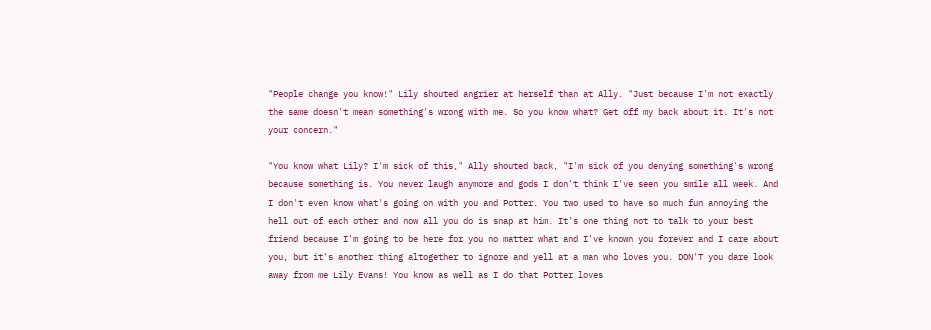"People change you know!" Lily shouted angrier at herself than at Ally. "Just because I'm not exactly the same doesn't mean something's wrong with me. So you know what? Get off my back about it. It's not your concern."

"You know what Lily? I'm sick of this," Ally shouted back, "I'm sick of you denying something's wrong because something is. You never laugh anymore and gods I don't think I've seen you smile all week. And I don't even know what's going on with you and Potter. You two used to have so much fun annoying the hell out of each other and now all you do is snap at him. It's one thing not to talk to your best friend because I'm going to be here for you no matter what and I've known you forever and I care about you, but it's another thing altogether to ignore and yell at a man who loves you. DON'T you dare look away from me Lily Evans! You know as well as I do that Potter loves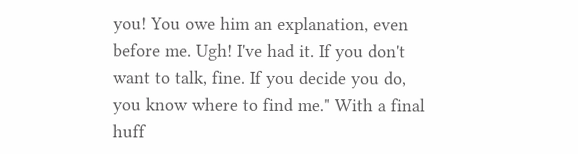you! You owe him an explanation, even before me. Ugh! I've had it. If you don't want to talk, fine. If you decide you do, you know where to find me." With a final huff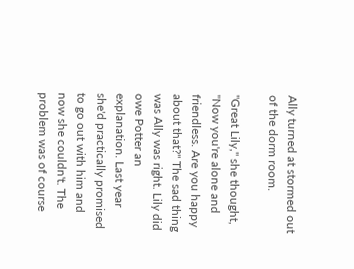Ally turned at stormed out of the dorm room.

"Great Lily," she thought, "Now you're alone and friendless. Are you happy about that?" The sad thing was Ally was right. Lily did owe Potter an explanation. Last year she'd practically promised to go out with him and now she couldn't. The problem was of course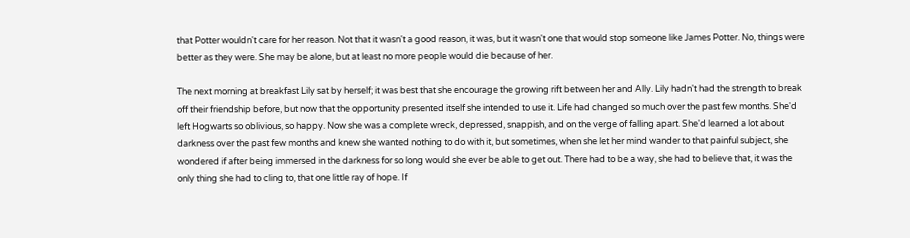that Potter wouldn't care for her reason. Not that it wasn't a good reason, it was, but it wasn't one that would stop someone like James Potter. No, things were better as they were. She may be alone, but at least no more people would die because of her.

The next morning at breakfast Lily sat by herself; it was best that she encourage the growing rift between her and Ally. Lily hadn't had the strength to break off their friendship before, but now that the opportunity presented itself she intended to use it. Life had changed so much over the past few months. She'd left Hogwarts so oblivious, so happy. Now she was a complete wreck, depressed, snappish, and on the verge of falling apart. She'd learned a lot about darkness over the past few months and knew she wanted nothing to do with it, but sometimes, when she let her mind wander to that painful subject, she wondered if after being immersed in the darkness for so long would she ever be able to get out. There had to be a way, she had to believe that, it was the only thing she had to cling to, that one little ray of hope. If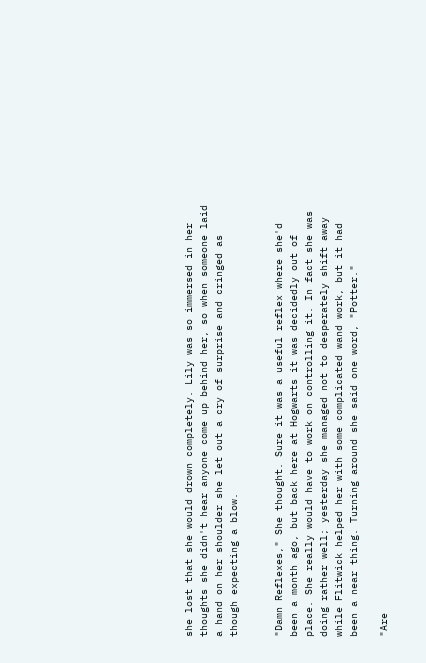she lost that she would drown completely. Lily was so immersed in her thoughts she didn't hear anyone come up behind her, so when someone laid a hand on her shoulder she let out a cry of surprise and cringed as though expecting a blow.


"Damn Reflexes," She thought. Sure it was a useful reflex where she'd been a month ago, but back here at Hogwarts it was decidedly out of place. She really would have to work on controlling it. In fact she was doing rather well; yesterday she managed not to desperately shift away while Flitwick helped her with some complicated wand work, but it had been a near thing. Turning around she said one word, "Potter."

"Are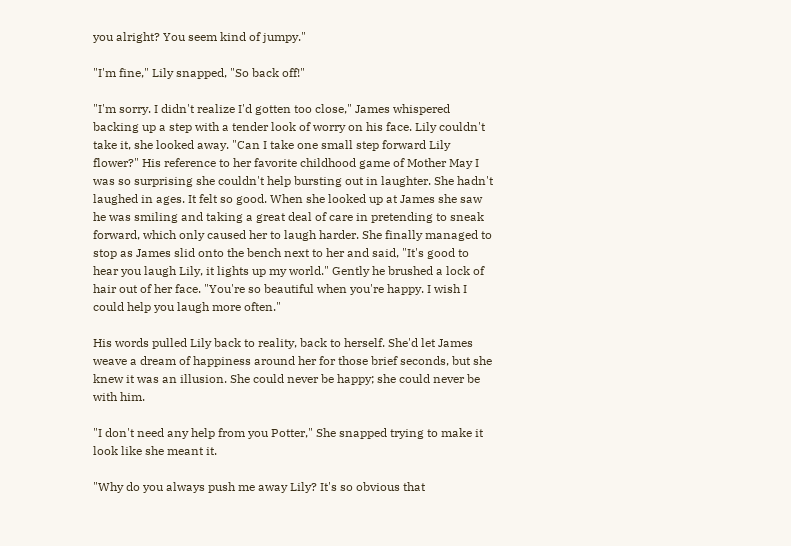you alright? You seem kind of jumpy."

"I'm fine," Lily snapped, "So back off!"

"I'm sorry. I didn't realize I'd gotten too close," James whispered backing up a step with a tender look of worry on his face. Lily couldn't take it, she looked away. "Can I take one small step forward Lily flower?" His reference to her favorite childhood game of Mother May I was so surprising she couldn't help bursting out in laughter. She hadn't laughed in ages. It felt so good. When she looked up at James she saw he was smiling and taking a great deal of care in pretending to sneak forward, which only caused her to laugh harder. She finally managed to stop as James slid onto the bench next to her and said, "It's good to hear you laugh Lily, it lights up my world." Gently he brushed a lock of hair out of her face. "You're so beautiful when you're happy. I wish I could help you laugh more often."

His words pulled Lily back to reality, back to herself. She'd let James weave a dream of happiness around her for those brief seconds, but she knew it was an illusion. She could never be happy; she could never be with him.

"I don't need any help from you Potter," She snapped trying to make it look like she meant it.

"Why do you always push me away Lily? It's so obvious that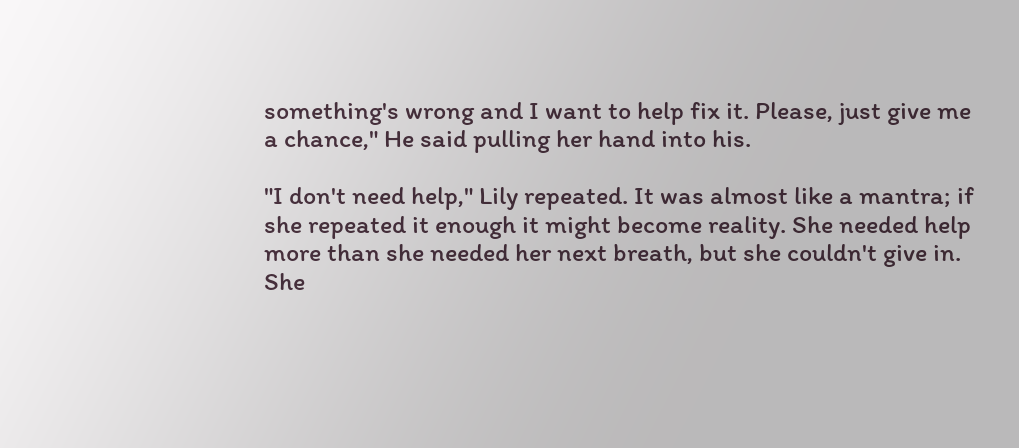something's wrong and I want to help fix it. Please, just give me a chance," He said pulling her hand into his.

"I don't need help," Lily repeated. It was almost like a mantra; if she repeated it enough it might become reality. She needed help more than she needed her next breath, but she couldn't give in. She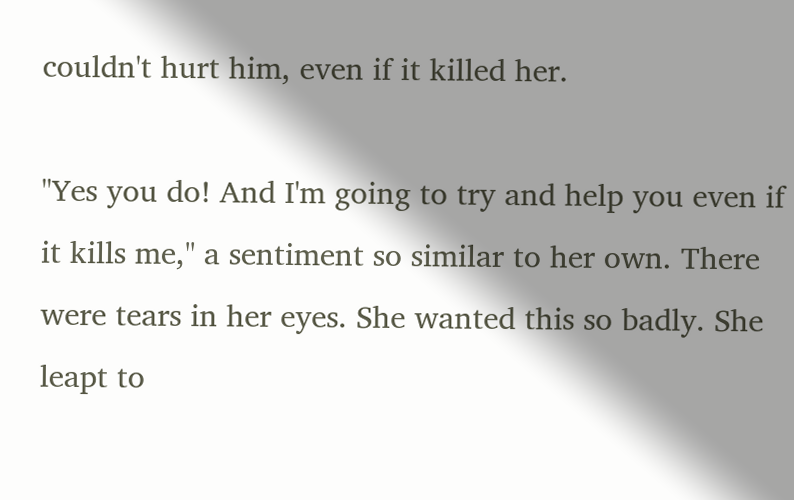couldn't hurt him, even if it killed her.

"Yes you do! And I'm going to try and help you even if it kills me," a sentiment so similar to her own. There were tears in her eyes. She wanted this so badly. She leapt to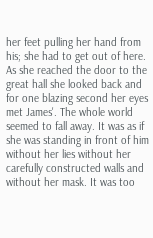her feet pulling her hand from his; she had to get out of here. As she reached the door to the great hall she looked back and for one blazing second her eyes met James'. The whole world seemed to fall away. It was as if she was standing in front of him without her lies without her carefully constructed walls and without her mask. It was too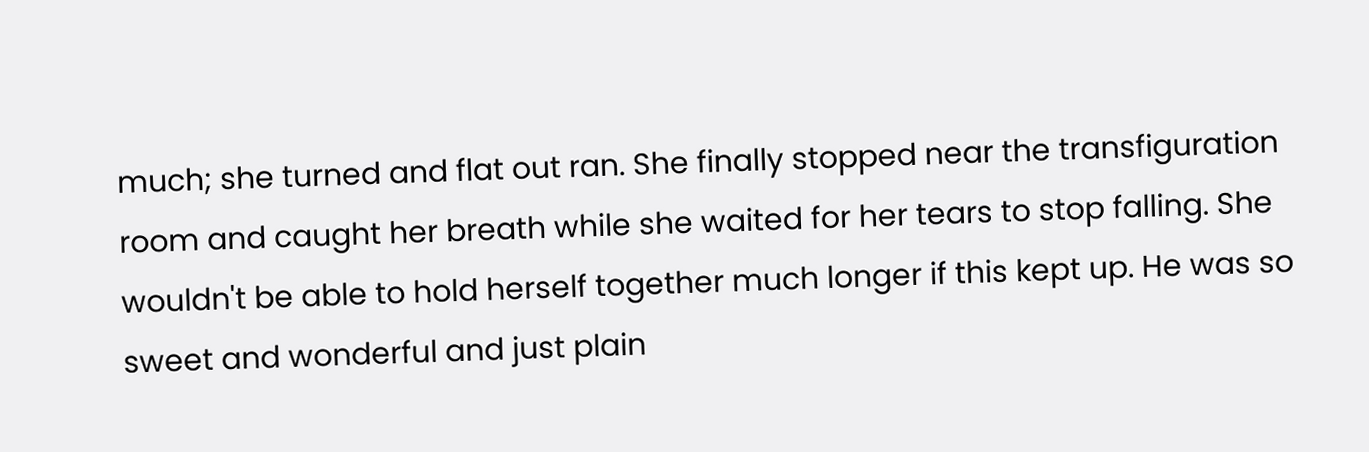much; she turned and flat out ran. She finally stopped near the transfiguration room and caught her breath while she waited for her tears to stop falling. She wouldn't be able to hold herself together much longer if this kept up. He was so sweet and wonderful and just plain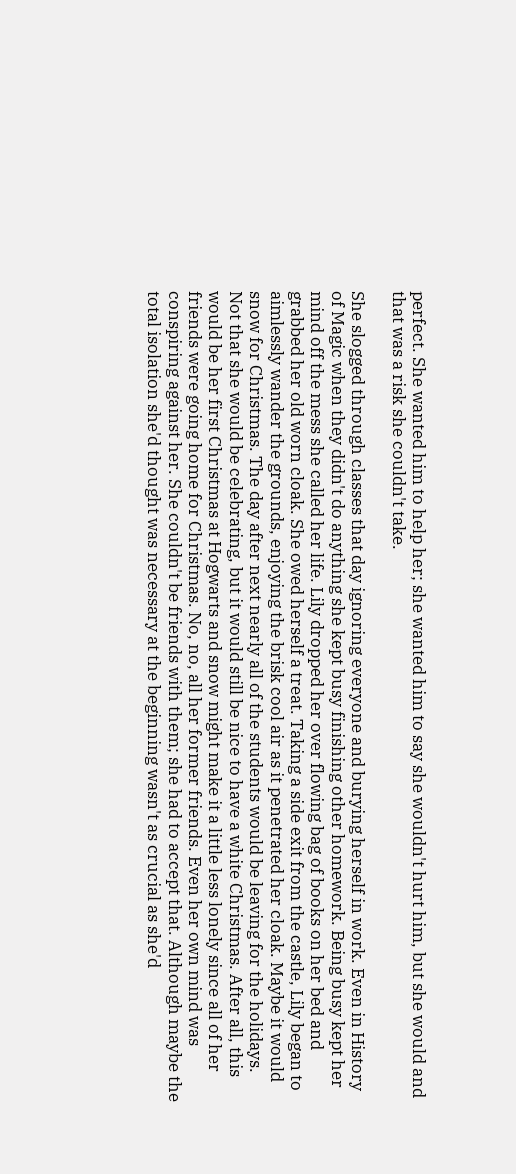perfect. She wanted him to help her; she wanted him to say she wouldn't hurt him, but she would and that was a risk she couldn't take.

She slogged through classes that day ignoring everyone and burying herself in work. Even in History of Magic when they didn't do anything she kept busy finishing other homework. Being busy kept her mind off the mess she called her life. Lily dropped her over flowing bag of books on her bed and grabbed her old worn cloak. She owed herself a treat. Taking a side exit from the castle, Lily began to aimlessly wander the grounds, enjoying the brisk cool air as it penetrated her cloak. Maybe it would snow for Christmas. The day after next nearly all of the students would be leaving for the holidays. Not that she would be celebrating, but it would still be nice to have a white Christmas. After all, this would be her first Christmas at Hogwarts and snow might make it a little less lonely since all of her friends were going home for Christmas. No, no, all her former friends. Even her own mind was conspiring against her. She couldn't be friends with them; she had to accept that. Although maybe the total isolation she'd thought was necessary at the beginning wasn't as crucial as she'd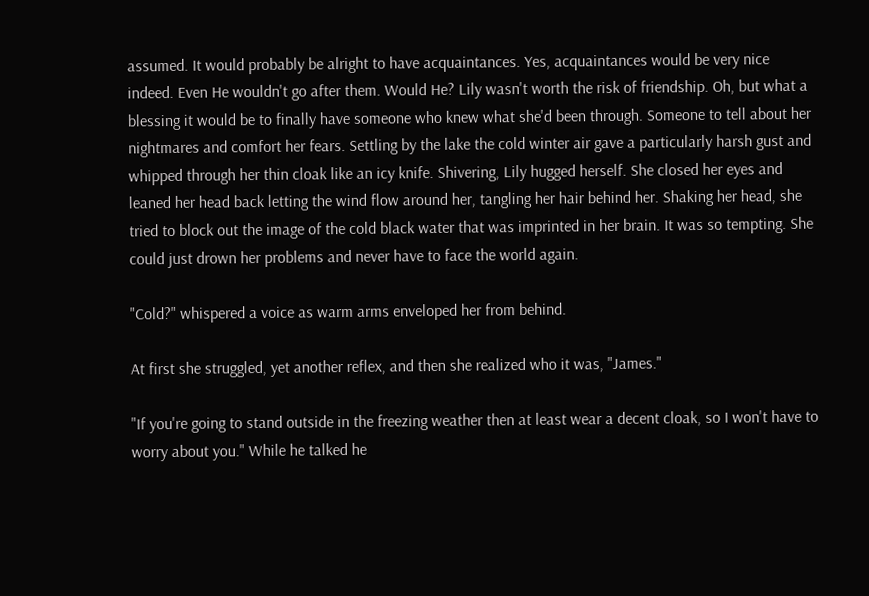assumed. It would probably be alright to have acquaintances. Yes, acquaintances would be very nice indeed. Even He wouldn't go after them. Would He? Lily wasn't worth the risk of friendship. Oh, but what a blessing it would be to finally have someone who knew what she'd been through. Someone to tell about her nightmares and comfort her fears. Settling by the lake the cold winter air gave a particularly harsh gust and whipped through her thin cloak like an icy knife. Shivering, Lily hugged herself. She closed her eyes and leaned her head back letting the wind flow around her, tangling her hair behind her. Shaking her head, she tried to block out the image of the cold black water that was imprinted in her brain. It was so tempting. She could just drown her problems and never have to face the world again.

"Cold?" whispered a voice as warm arms enveloped her from behind.

At first she struggled, yet another reflex, and then she realized who it was, "James."

"If you're going to stand outside in the freezing weather then at least wear a decent cloak, so I won't have to worry about you." While he talked he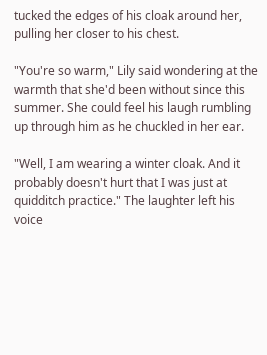tucked the edges of his cloak around her, pulling her closer to his chest.

"You're so warm," Lily said wondering at the warmth that she'd been without since this summer. She could feel his laugh rumbling up through him as he chuckled in her ear.

"Well, I am wearing a winter cloak. And it probably doesn't hurt that I was just at quidditch practice." The laughter left his voice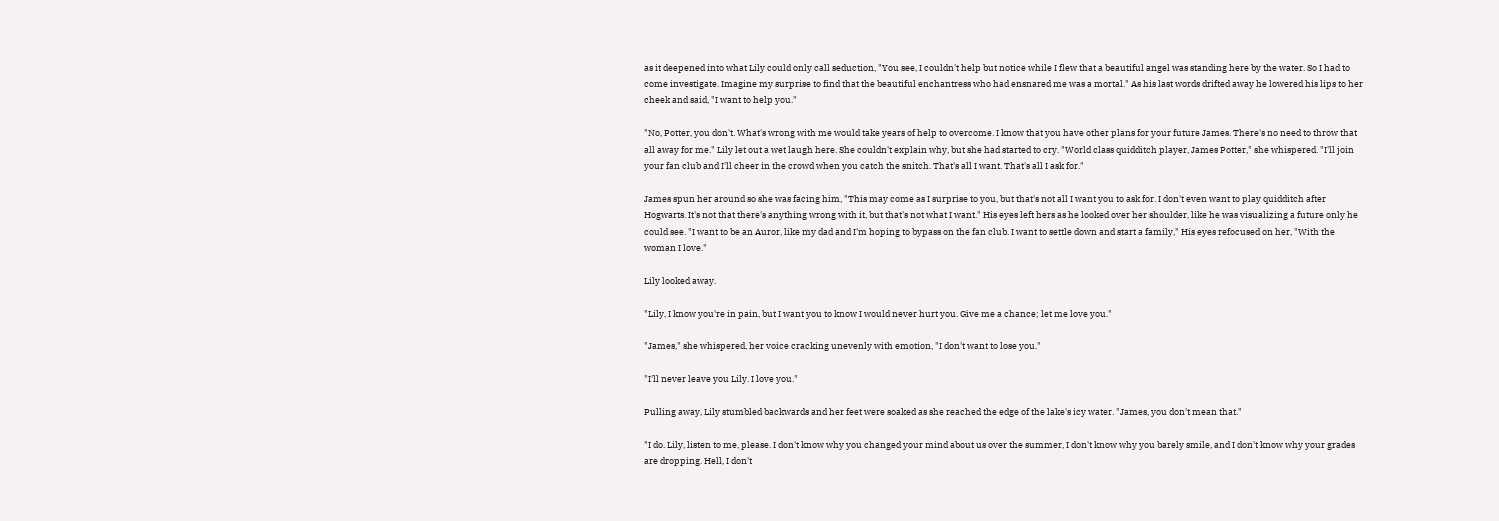as it deepened into what Lily could only call seduction, "You see, I couldn't help but notice while I flew that a beautiful angel was standing here by the water. So I had to come investigate. Imagine my surprise to find that the beautiful enchantress who had ensnared me was a mortal." As his last words drifted away he lowered his lips to her cheek and said, "I want to help you."

"No, Potter, you don't. What's wrong with me would take years of help to overcome. I know that you have other plans for your future James. There's no need to throw that all away for me." Lily let out a wet laugh here. She couldn't explain why, but she had started to cry. "World class quidditch player, James Potter," she whispered. "I'll join your fan club and I'll cheer in the crowd when you catch the snitch. That's all I want. That's all I ask for."

James spun her around so she was facing him, "This may come as I surprise to you, but that's not all I want you to ask for. I don't even want to play quidditch after Hogwarts. It's not that there's anything wrong with it, but that's not what I want." His eyes left hers as he looked over her shoulder, like he was visualizing a future only he could see. "I want to be an Auror, like my dad and I'm hoping to bypass on the fan club. I want to settle down and start a family," His eyes refocused on her, "With the woman I love."

Lily looked away.

"Lily, I know you're in pain, but I want you to know I would never hurt you. Give me a chance; let me love you."

"James," she whispered, her voice cracking unevenly with emotion, "I don't want to lose you."

"I'll never leave you Lily. I love you."

Pulling away, Lily stumbled backwards and her feet were soaked as she reached the edge of the lake's icy water. "James, you don't mean that."

"I do. Lily, listen to me, please. I don't know why you changed your mind about us over the summer, I don't know why you barely smile, and I don't know why your grades are dropping. Hell, I don't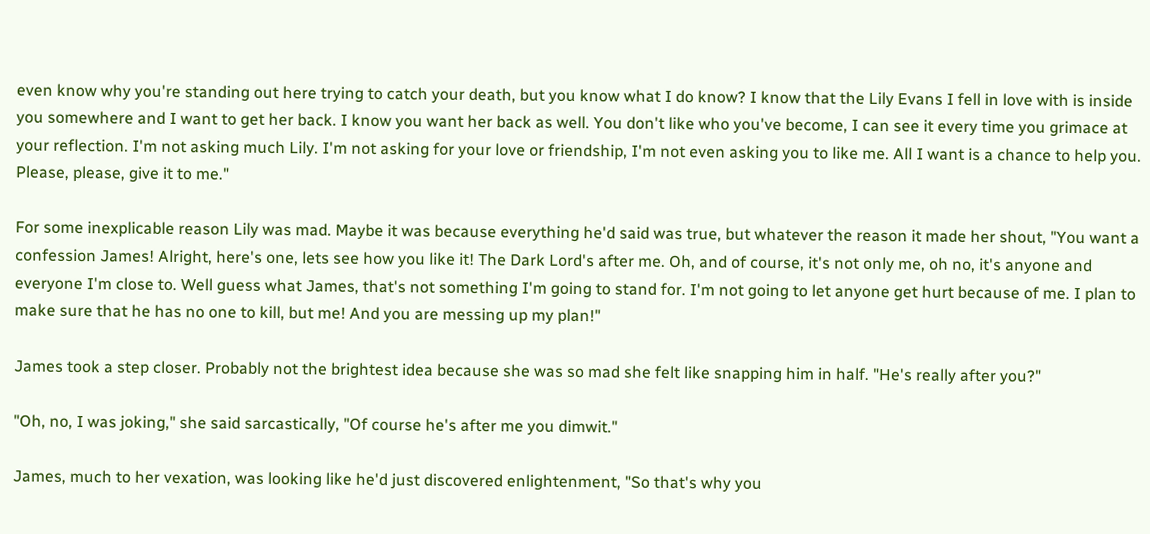even know why you're standing out here trying to catch your death, but you know what I do know? I know that the Lily Evans I fell in love with is inside you somewhere and I want to get her back. I know you want her back as well. You don't like who you've become, I can see it every time you grimace at your reflection. I'm not asking much Lily. I'm not asking for your love or friendship, I'm not even asking you to like me. All I want is a chance to help you. Please, please, give it to me."

For some inexplicable reason Lily was mad. Maybe it was because everything he'd said was true, but whatever the reason it made her shout, "You want a confession James! Alright, here's one, lets see how you like it! The Dark Lord's after me. Oh, and of course, it's not only me, oh no, it's anyone and everyone I'm close to. Well guess what James, that's not something I'm going to stand for. I'm not going to let anyone get hurt because of me. I plan to make sure that he has no one to kill, but me! And you are messing up my plan!"

James took a step closer. Probably not the brightest idea because she was so mad she felt like snapping him in half. "He's really after you?"

"Oh, no, I was joking," she said sarcastically, "Of course he's after me you dimwit."

James, much to her vexation, was looking like he'd just discovered enlightenment, "So that's why you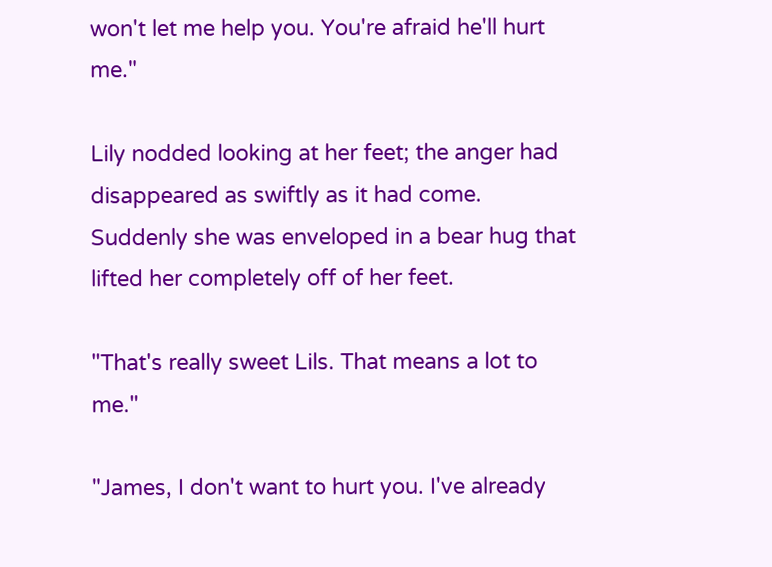won't let me help you. You're afraid he'll hurt me."

Lily nodded looking at her feet; the anger had disappeared as swiftly as it had come. Suddenly she was enveloped in a bear hug that lifted her completely off of her feet.

"That's really sweet Lils. That means a lot to me."

"James, I don't want to hurt you. I've already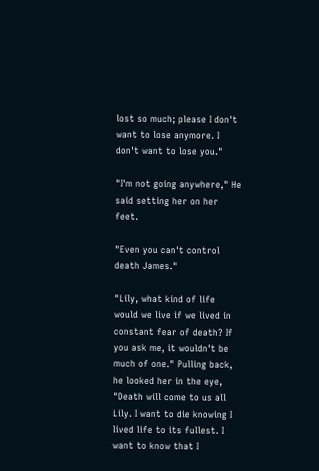lost so much; please I don't want to lose anymore. I don't want to lose you."

"I'm not going anywhere," He said setting her on her feet.

"Even you can't control death James."

"Lily, what kind of life would we live if we lived in constant fear of death? If you ask me, it wouldn't be much of one." Pulling back, he looked her in the eye, "Death will come to us all Lily. I want to die knowing I lived life to its fullest. I want to know that I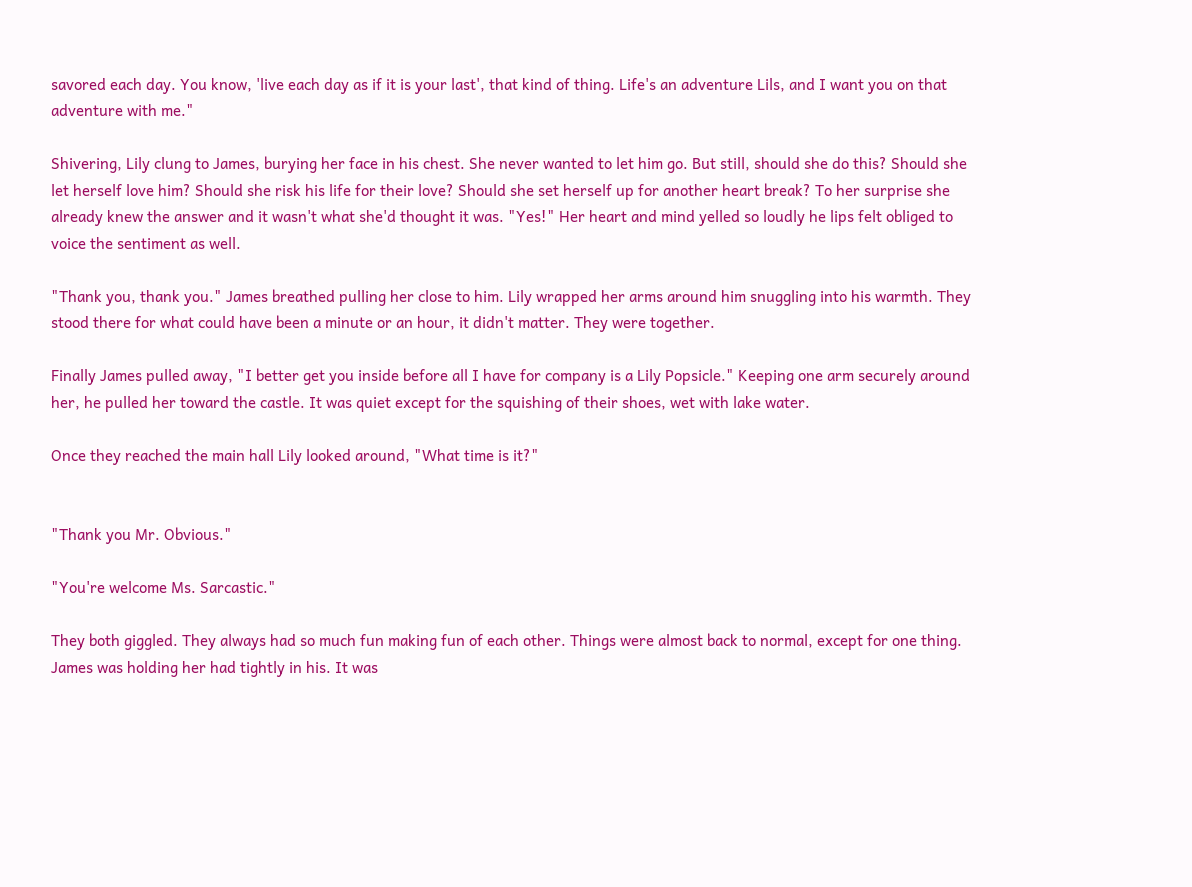savored each day. You know, 'live each day as if it is your last', that kind of thing. Life's an adventure Lils, and I want you on that adventure with me."

Shivering, Lily clung to James, burying her face in his chest. She never wanted to let him go. But still, should she do this? Should she let herself love him? Should she risk his life for their love? Should she set herself up for another heart break? To her surprise she already knew the answer and it wasn't what she'd thought it was. "Yes!" Her heart and mind yelled so loudly he lips felt obliged to voice the sentiment as well.

"Thank you, thank you." James breathed pulling her close to him. Lily wrapped her arms around him snuggling into his warmth. They stood there for what could have been a minute or an hour, it didn't matter. They were together.

Finally James pulled away, "I better get you inside before all I have for company is a Lily Popsicle." Keeping one arm securely around her, he pulled her toward the castle. It was quiet except for the squishing of their shoes, wet with lake water.

Once they reached the main hall Lily looked around, "What time is it?"


"Thank you Mr. Obvious."

"You're welcome Ms. Sarcastic."

They both giggled. They always had so much fun making fun of each other. Things were almost back to normal, except for one thing. James was holding her had tightly in his. It was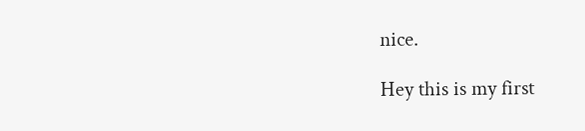nice.

Hey this is my first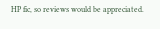HP fic, so reviews would be appreciated.